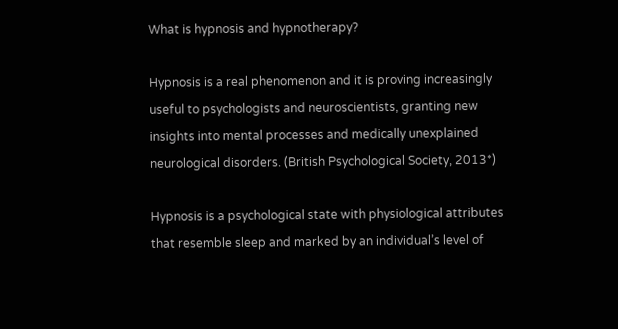What is hypnosis and hypnotherapy?

Hypnosis is a real phenomenon and it is proving increasingly useful to psychologists and neuroscientists, granting new insights into mental processes and medically unexplained neurological disorders. (British Psychological Society, 2013*)

Hypnosis is a psychological state with physiological attributes that resemble sleep and marked by an individual’s level of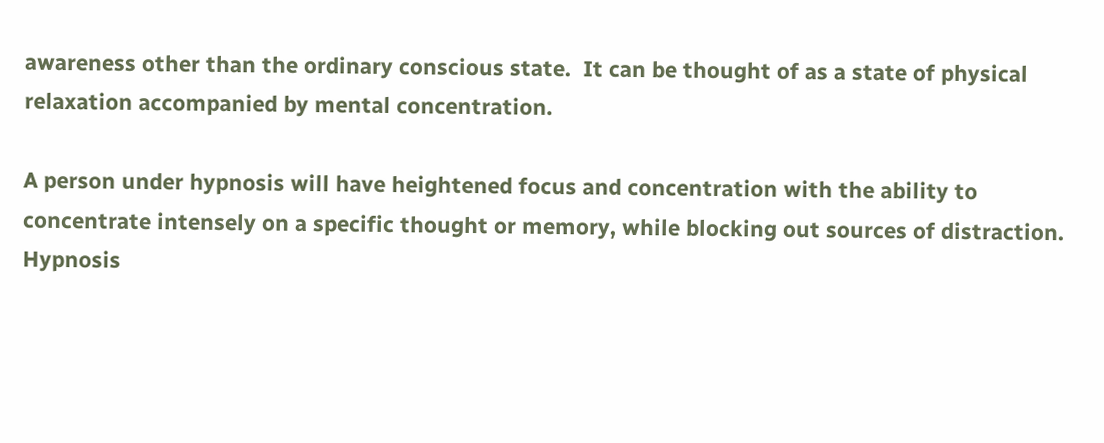awareness other than the ordinary conscious state.  It can be thought of as a state of physical relaxation accompanied by mental concentration.

A person under hypnosis will have heightened focus and concentration with the ability to concentrate intensely on a specific thought or memory, while blocking out sources of distraction.  Hypnosis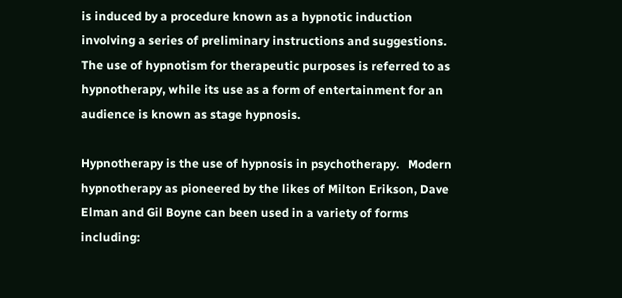is induced by a procedure known as a hypnotic induction involving a series of preliminary instructions and suggestions.  The use of hypnotism for therapeutic purposes is referred to as hypnotherapy, while its use as a form of entertainment for an audience is known as stage hypnosis.

Hypnotherapy is the use of hypnosis in psychotherapy.   Modern hypnotherapy as pioneered by the likes of Milton Erikson, Dave Elman and Gil Boyne can been used in a variety of forms including: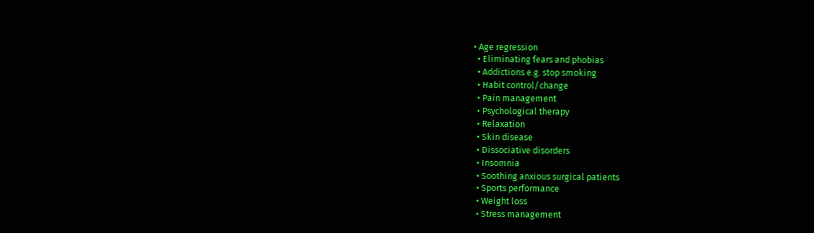• Age regression
  • Eliminating fears and phobias
  • Addictions e.g. stop smoking
  • Habit control/change
  • Pain management
  • Psychological therapy
  • Relaxation
  • Skin disease
  • Dissociative disorders
  • Insomnia
  • Soothing anxious surgical patients
  • Sports performance
  • Weight loss
  • Stress management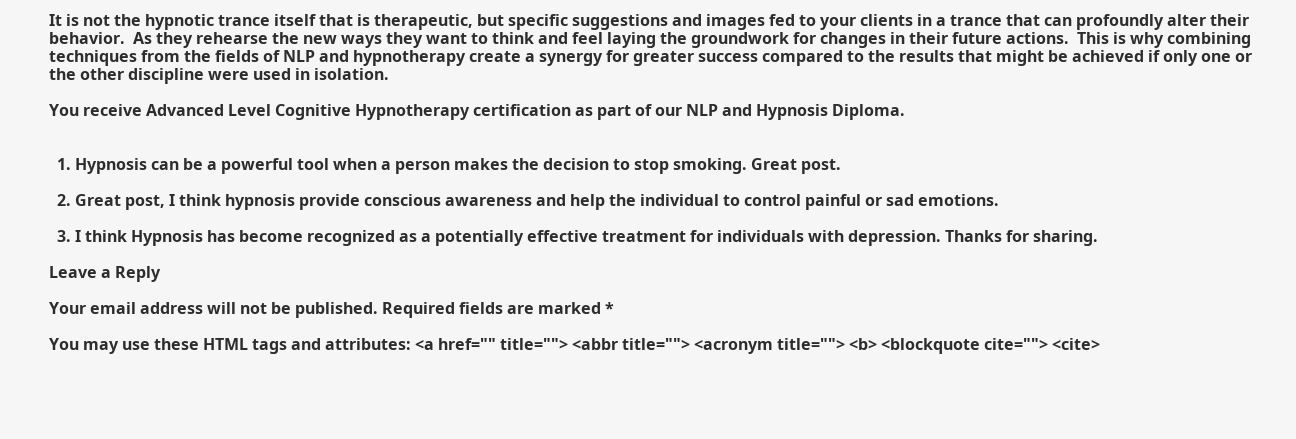It is not the hypnotic trance itself that is therapeutic, but specific suggestions and images fed to your clients in a trance that can profoundly alter their behavior.  As they rehearse the new ways they want to think and feel laying the groundwork for changes in their future actions.  This is why combining techniques from the fields of NLP and hypnotherapy create a synergy for greater success compared to the results that might be achieved if only one or the other discipline were used in isolation.

You receive Advanced Level Cognitive Hypnotherapy certification as part of our NLP and Hypnosis Diploma.


  1. Hypnosis can be a powerful tool when a person makes the decision to stop smoking. Great post.

  2. Great post, I think hypnosis provide conscious awareness and help the individual to control painful or sad emotions.

  3. I think Hypnosis has become recognized as a potentially effective treatment for individuals with depression. Thanks for sharing.

Leave a Reply

Your email address will not be published. Required fields are marked *

You may use these HTML tags and attributes: <a href="" title=""> <abbr title=""> <acronym title=""> <b> <blockquote cite=""> <cite>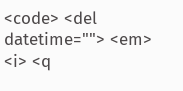<code> <del datetime=""> <em> <i> <q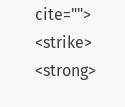cite=""> <strike> <strong>